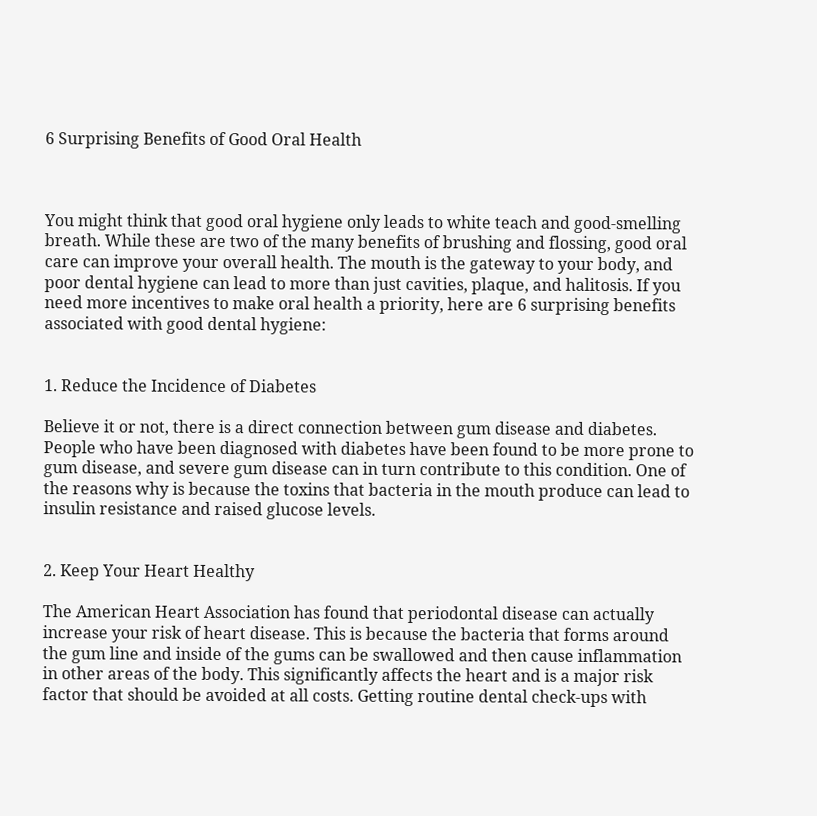6 Surprising Benefits of Good Oral Health



You might think that good oral hygiene only leads to white teach and good-smelling breath. While these are two of the many benefits of brushing and flossing, good oral care can improve your overall health. The mouth is the gateway to your body, and poor dental hygiene can lead to more than just cavities, plaque, and halitosis. If you need more incentives to make oral health a priority, here are 6 surprising benefits associated with good dental hygiene:


1. Reduce the Incidence of Diabetes

Believe it or not, there is a direct connection between gum disease and diabetes. People who have been diagnosed with diabetes have been found to be more prone to gum disease, and severe gum disease can in turn contribute to this condition. One of the reasons why is because the toxins that bacteria in the mouth produce can lead to insulin resistance and raised glucose levels.


2. Keep Your Heart Healthy

The American Heart Association has found that periodontal disease can actually increase your risk of heart disease. This is because the bacteria that forms around the gum line and inside of the gums can be swallowed and then cause inflammation in other areas of the body. This significantly affects the heart and is a major risk factor that should be avoided at all costs. Getting routine dental check-ups with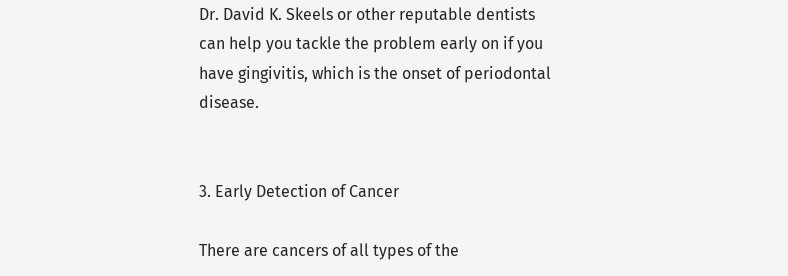Dr. David K. Skeels or other reputable dentists can help you tackle the problem early on if you have gingivitis, which is the onset of periodontal disease.


3. Early Detection of Cancer

There are cancers of all types of the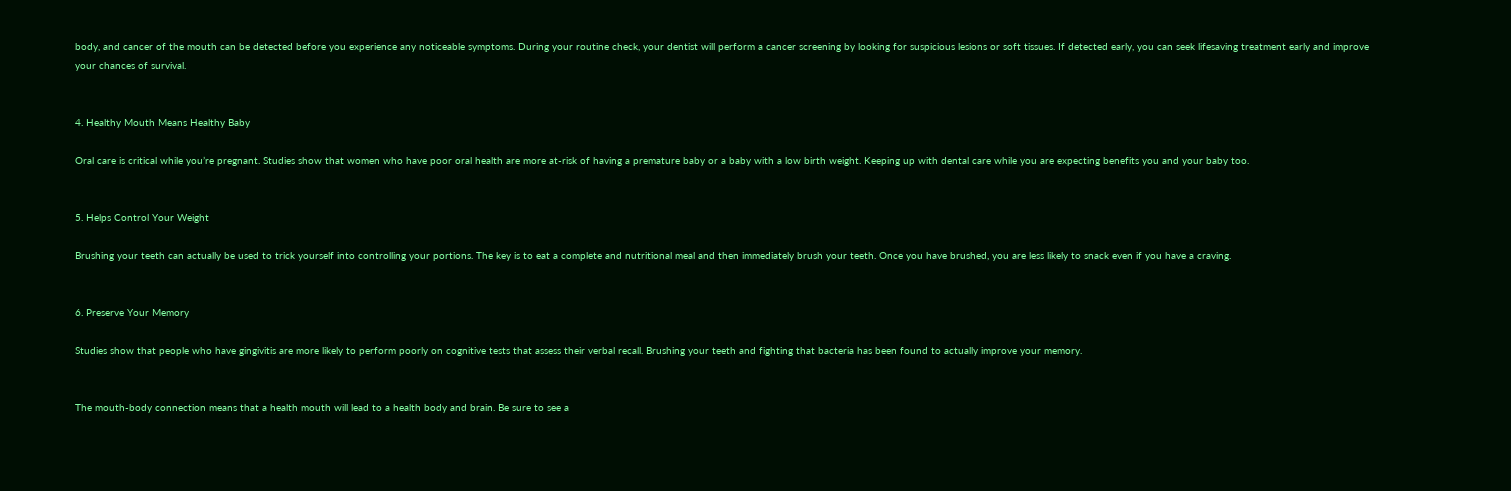body, and cancer of the mouth can be detected before you experience any noticeable symptoms. During your routine check, your dentist will perform a cancer screening by looking for suspicious lesions or soft tissues. If detected early, you can seek lifesaving treatment early and improve your chances of survival.


4. Healthy Mouth Means Healthy Baby

Oral care is critical while you’re pregnant. Studies show that women who have poor oral health are more at-risk of having a premature baby or a baby with a low birth weight. Keeping up with dental care while you are expecting benefits you and your baby too.


5. Helps Control Your Weight

Brushing your teeth can actually be used to trick yourself into controlling your portions. The key is to eat a complete and nutritional meal and then immediately brush your teeth. Once you have brushed, you are less likely to snack even if you have a craving.


6. Preserve Your Memory

Studies show that people who have gingivitis are more likely to perform poorly on cognitive tests that assess their verbal recall. Brushing your teeth and fighting that bacteria has been found to actually improve your memory.


The mouth-body connection means that a health mouth will lead to a health body and brain. Be sure to see a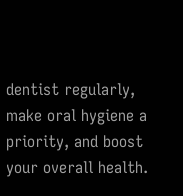dentist regularly, make oral hygiene a priority, and boost your overall health.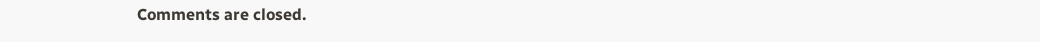Comments are closed.